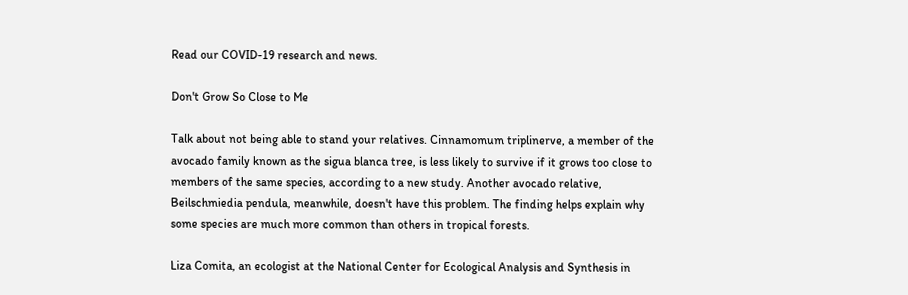Read our COVID-19 research and news.

Don't Grow So Close to Me

Talk about not being able to stand your relatives. Cinnamomum triplinerve, a member of the avocado family known as the sigua blanca tree, is less likely to survive if it grows too close to members of the same species, according to a new study. Another avocado relative, Beilschmiedia pendula, meanwhile, doesn't have this problem. The finding helps explain why some species are much more common than others in tropical forests.

Liza Comita, an ecologist at the National Center for Ecological Analysis and Synthesis in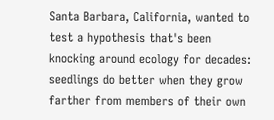Santa Barbara, California, wanted to test a hypothesis that's been knocking around ecology for decades: seedlings do better when they grow farther from members of their own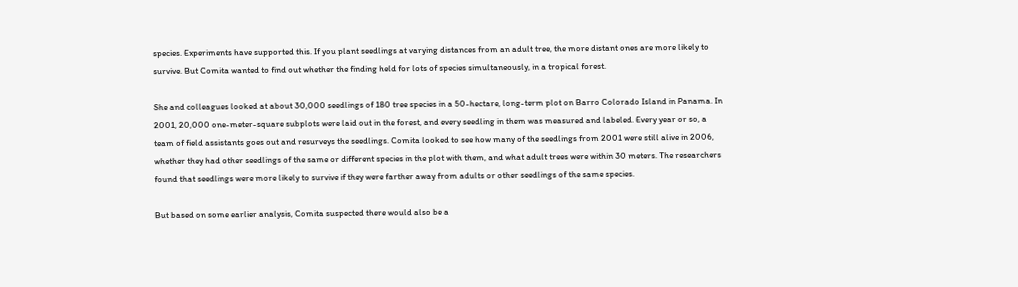species. Experiments have supported this. If you plant seedlings at varying distances from an adult tree, the more distant ones are more likely to survive. But Comita wanted to find out whether the finding held for lots of species simultaneously, in a tropical forest.

She and colleagues looked at about 30,000 seedlings of 180 tree species in a 50-hectare, long-term plot on Barro Colorado Island in Panama. In 2001, 20,000 one-meter-square subplots were laid out in the forest, and every seedling in them was measured and labeled. Every year or so, a team of field assistants goes out and resurveys the seedlings. Comita looked to see how many of the seedlings from 2001 were still alive in 2006, whether they had other seedlings of the same or different species in the plot with them, and what adult trees were within 30 meters. The researchers found that seedlings were more likely to survive if they were farther away from adults or other seedlings of the same species.

But based on some earlier analysis, Comita suspected there would also be a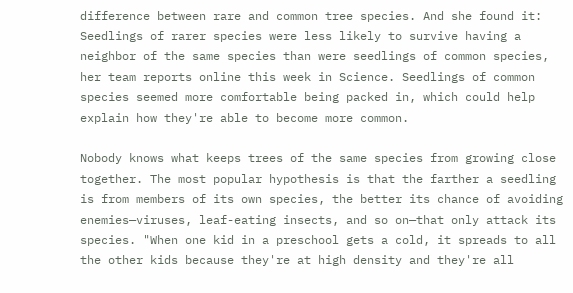difference between rare and common tree species. And she found it: Seedlings of rarer species were less likely to survive having a neighbor of the same species than were seedlings of common species, her team reports online this week in Science. Seedlings of common species seemed more comfortable being packed in, which could help explain how they're able to become more common.

Nobody knows what keeps trees of the same species from growing close together. The most popular hypothesis is that the farther a seedling is from members of its own species, the better its chance of avoiding enemies—viruses, leaf-eating insects, and so on—that only attack its species. "When one kid in a preschool gets a cold, it spreads to all the other kids because they're at high density and they're all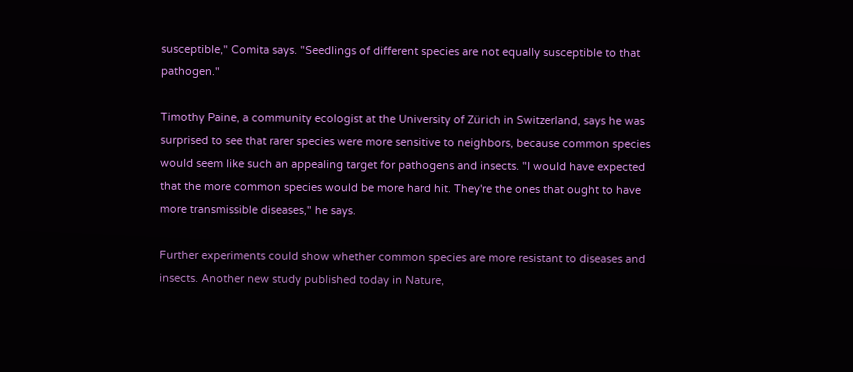susceptible," Comita says. "Seedlings of different species are not equally susceptible to that pathogen."

Timothy Paine, a community ecologist at the University of Zürich in Switzerland, says he was surprised to see that rarer species were more sensitive to neighbors, because common species would seem like such an appealing target for pathogens and insects. "I would have expected that the more common species would be more hard hit. They're the ones that ought to have more transmissible diseases," he says.

Further experiments could show whether common species are more resistant to diseases and insects. Another new study published today in Nature,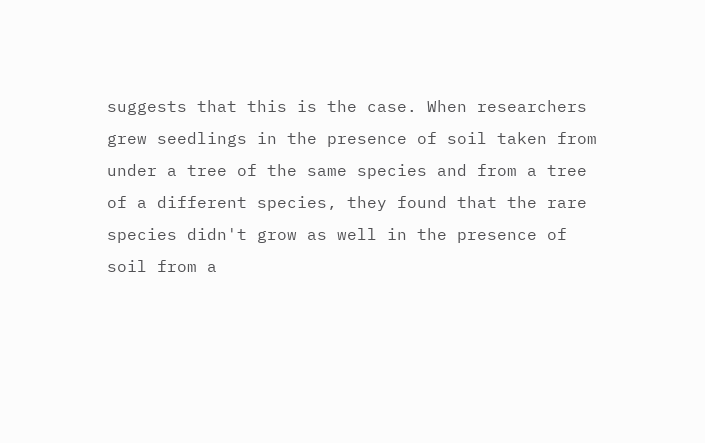suggests that this is the case. When researchers grew seedlings in the presence of soil taken from under a tree of the same species and from a tree of a different species, they found that the rare species didn't grow as well in the presence of soil from a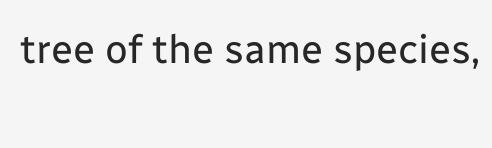tree of the same species,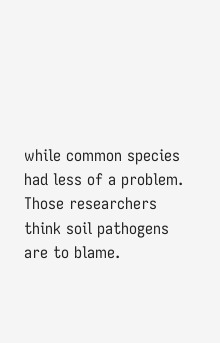while common species had less of a problem. Those researchers think soil pathogens are to blame.